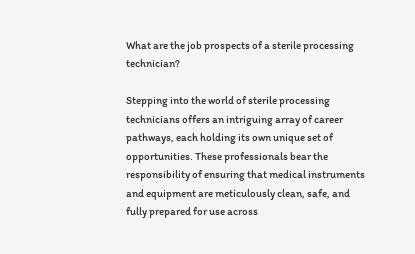What are the job prospects of a sterile processing technician?

Stepping into the world of sterile processing technicians offers an intriguing array of career pathways, each holding its own unique set of opportunities. These professionals bear the responsibility of ensuring that medical instruments and equipment are meticulously clean, safe, and fully prepared for use across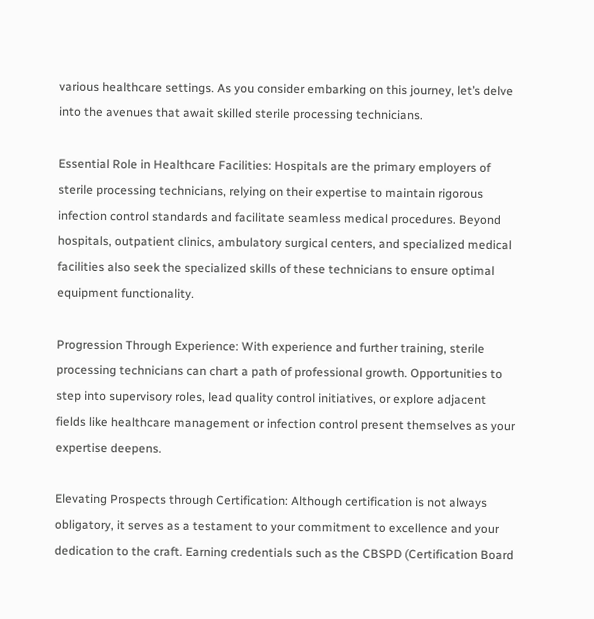various healthcare settings. As you consider embarking on this journey, let’s delve into the avenues that await skilled sterile processing technicians.

Essential Role in Healthcare Facilities: Hospitals are the primary employers of sterile processing technicians, relying on their expertise to maintain rigorous infection control standards and facilitate seamless medical procedures. Beyond hospitals, outpatient clinics, ambulatory surgical centers, and specialized medical facilities also seek the specialized skills of these technicians to ensure optimal equipment functionality.

Progression Through Experience: With experience and further training, sterile processing technicians can chart a path of professional growth. Opportunities to step into supervisory roles, lead quality control initiatives, or explore adjacent fields like healthcare management or infection control present themselves as your expertise deepens.

Elevating Prospects through Certification: Although certification is not always obligatory, it serves as a testament to your commitment to excellence and your dedication to the craft. Earning credentials such as the CBSPD (Certification Board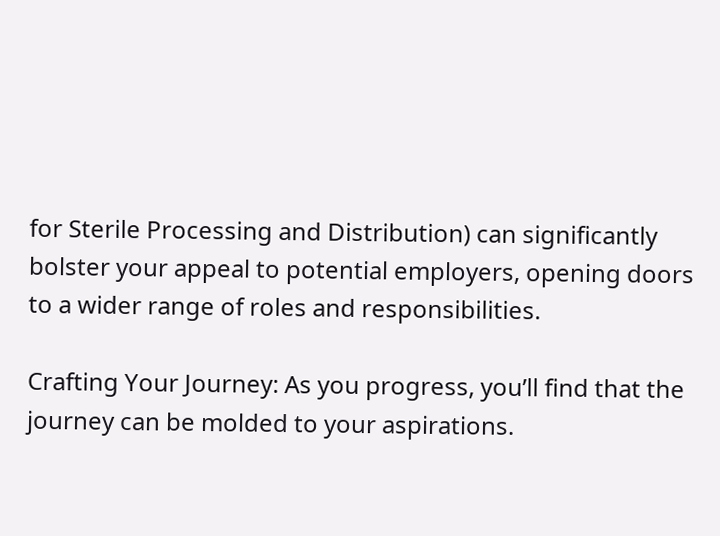for Sterile Processing and Distribution) can significantly bolster your appeal to potential employers, opening doors to a wider range of roles and responsibilities.

Crafting Your Journey: As you progress, you’ll find that the journey can be molded to your aspirations.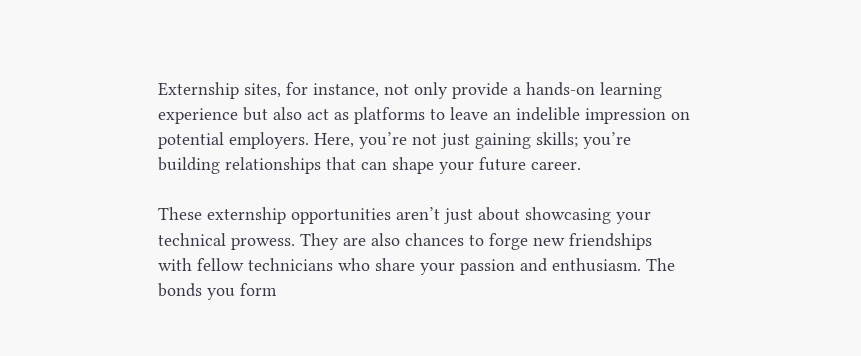Externship sites, for instance, not only provide a hands-on learning experience but also act as platforms to leave an indelible impression on potential employers. Here, you’re not just gaining skills; you’re building relationships that can shape your future career.

These externship opportunities aren’t just about showcasing your technical prowess. They are also chances to forge new friendships with fellow technicians who share your passion and enthusiasm. The bonds you form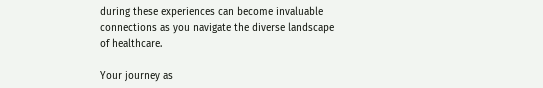during these experiences can become invaluable connections as you navigate the diverse landscape of healthcare.

Your journey as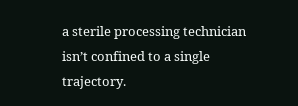a sterile processing technician isn’t confined to a single trajectory.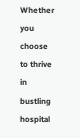Whether you choose to thrive in bustling hospital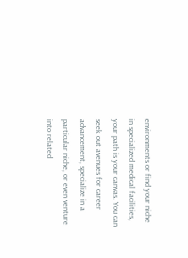environments or find your niche in specialized medical facilities, your path is your canvas. You can seek out avenues for career advancement, specialize in a particular niche, or even venture into related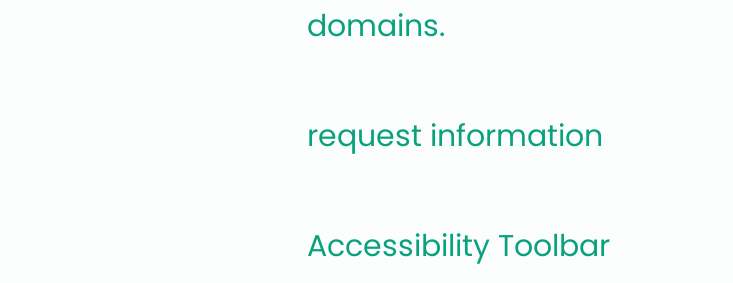domains.

request information

Accessibility Toolbar